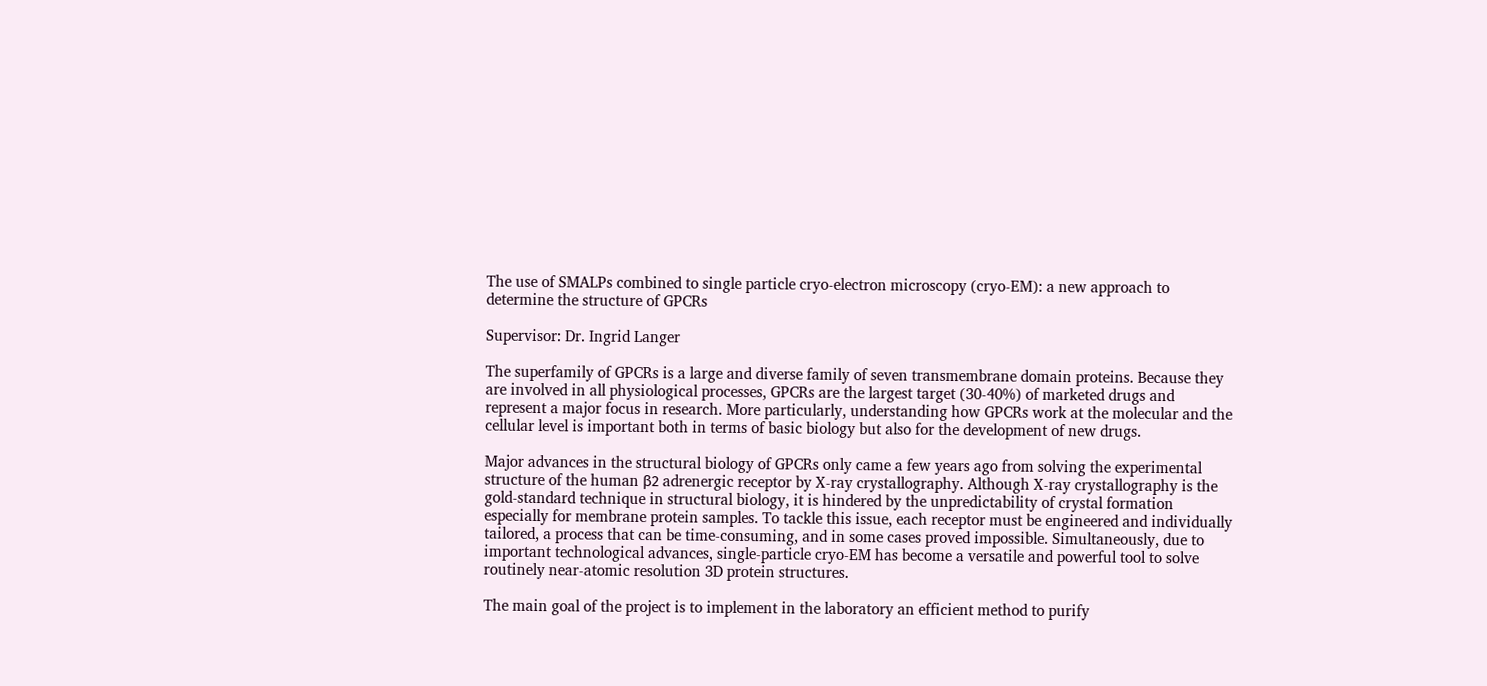The use of SMALPs combined to single particle cryo-electron microscopy (cryo-EM): a new approach to determine the structure of GPCRs

Supervisor: Dr. Ingrid Langer

The superfamily of GPCRs is a large and diverse family of seven transmembrane domain proteins. Because they are involved in all physiological processes, GPCRs are the largest target (30-40%) of marketed drugs and represent a major focus in research. More particularly, understanding how GPCRs work at the molecular and the cellular level is important both in terms of basic biology but also for the development of new drugs.

Major advances in the structural biology of GPCRs only came a few years ago from solving the experimental structure of the human β2 adrenergic receptor by X-ray crystallography. Although X-ray crystallography is the gold-standard technique in structural biology, it is hindered by the unpredictability of crystal formation especially for membrane protein samples. To tackle this issue, each receptor must be engineered and individually tailored, a process that can be time-consuming, and in some cases proved impossible. Simultaneously, due to important technological advances, single-particle cryo-EM has become a versatile and powerful tool to solve routinely near-atomic resolution 3D protein structures.

The main goal of the project is to implement in the laboratory an efficient method to purify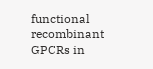functional recombinant GPCRs in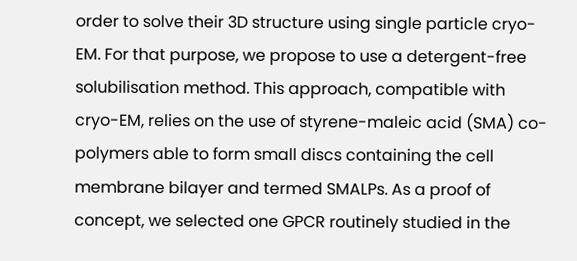order to solve their 3D structure using single particle cryo-EM. For that purpose, we propose to use a detergent-free solubilisation method. This approach, compatible with cryo-EM, relies on the use of styrene-maleic acid (SMA) co-polymers able to form small discs containing the cell membrane bilayer and termed SMALPs. As a proof of concept, we selected one GPCR routinely studied in the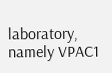laboratory, namely VPAC1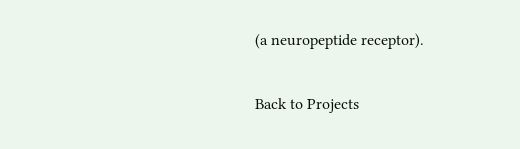(a neuropeptide receptor).

Back to Projects